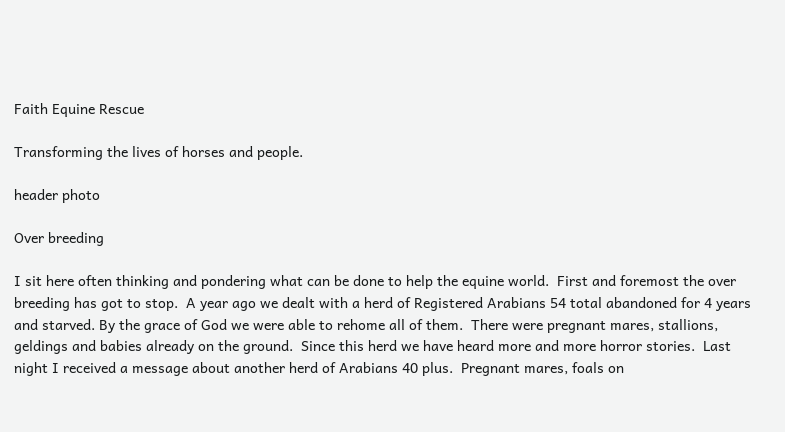Faith Equine Rescue

Transforming the lives of horses and people.

header photo

Over breeding

I sit here often thinking and pondering what can be done to help the equine world.  First and foremost the over breeding has got to stop.  A year ago we dealt with a herd of Registered Arabians 54 total abandoned for 4 years and starved. By the grace of God we were able to rehome all of them.  There were pregnant mares, stallions, geldings and babies already on the ground.  Since this herd we have heard more and more horror stories.  Last night I received a message about another herd of Arabians 40 plus.  Pregnant mares, foals on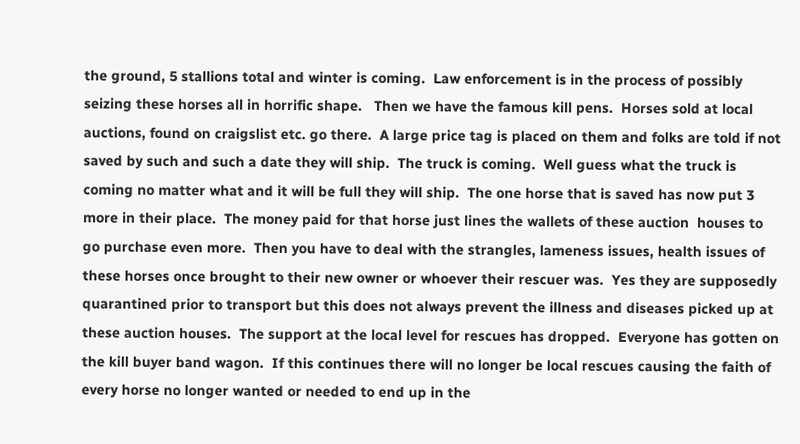the ground, 5 stallions total and winter is coming.  Law enforcement is in the process of possibly seizing these horses all in horrific shape.   Then we have the famous kill pens.  Horses sold at local auctions, found on craigslist etc. go there.  A large price tag is placed on them and folks are told if not saved by such and such a date they will ship.  The truck is coming.  Well guess what the truck is coming no matter what and it will be full they will ship.  The one horse that is saved has now put 3 more in their place.  The money paid for that horse just lines the wallets of these auction  houses to go purchase even more.  Then you have to deal with the strangles, lameness issues, health issues of these horses once brought to their new owner or whoever their rescuer was.  Yes they are supposedly quarantined prior to transport but this does not always prevent the illness and diseases picked up at these auction houses.  The support at the local level for rescues has dropped.  Everyone has gotten on the kill buyer band wagon.  If this continues there will no longer be local rescues causing the faith of every horse no longer wanted or needed to end up in the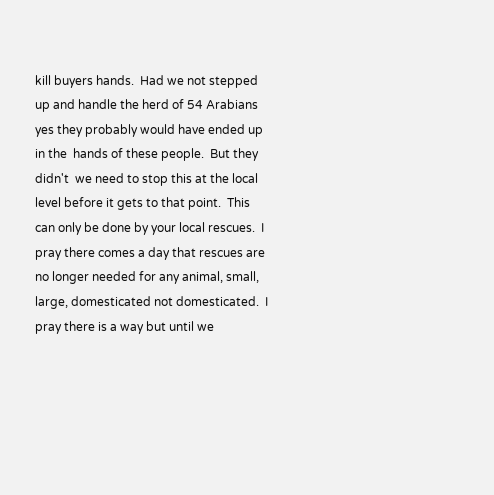kill buyers hands.  Had we not stepped up and handle the herd of 54 Arabians yes they probably would have ended up in the  hands of these people.  But they didn't  we need to stop this at the local level before it gets to that point.  This can only be done by your local rescues.  I pray there comes a day that rescues are no longer needed for any animal, small, large, domesticated not domesticated.  I pray there is a way but until we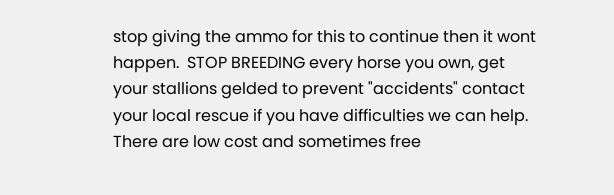stop giving the ammo for this to continue then it wont happen.  STOP BREEDING every horse you own, get your stallions gelded to prevent "accidents" contact your local rescue if you have difficulties we can help.  There are low cost and sometimes free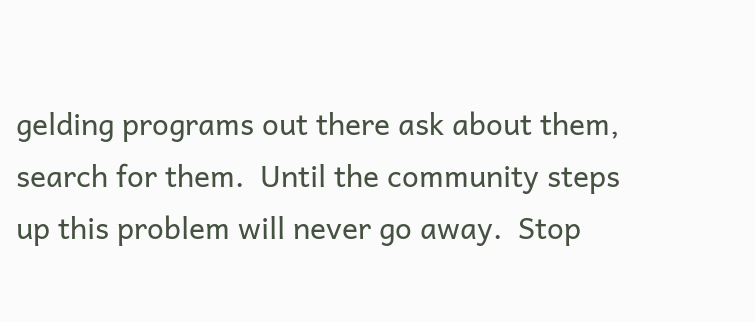gelding programs out there ask about them, search for them.  Until the community steps up this problem will never go away.  Stop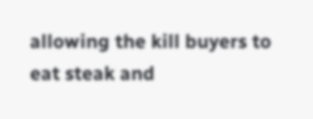allowing the kill buyers to eat steak and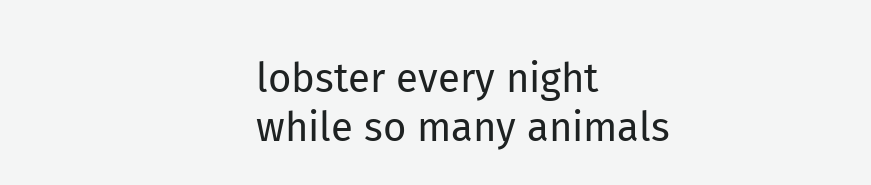lobster every night while so many animals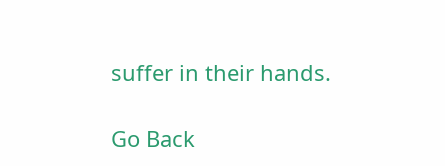suffer in their hands.

Go Back